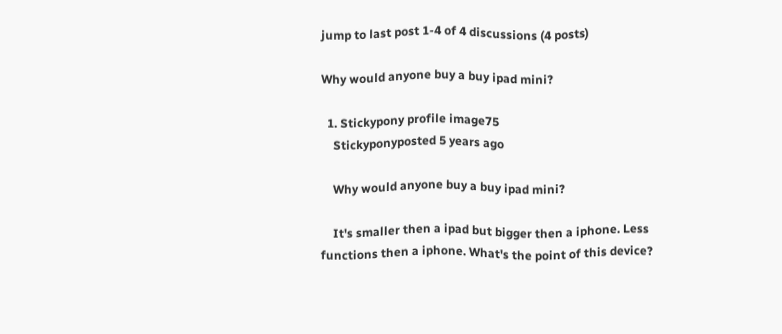jump to last post 1-4 of 4 discussions (4 posts)

Why would anyone buy a buy ipad mini?

  1. Stickypony profile image75
    Stickyponyposted 5 years ago

    Why would anyone buy a buy ipad mini?

    It's smaller then a ipad but bigger then a iphone. Less functions then a iphone. What's the point of this device?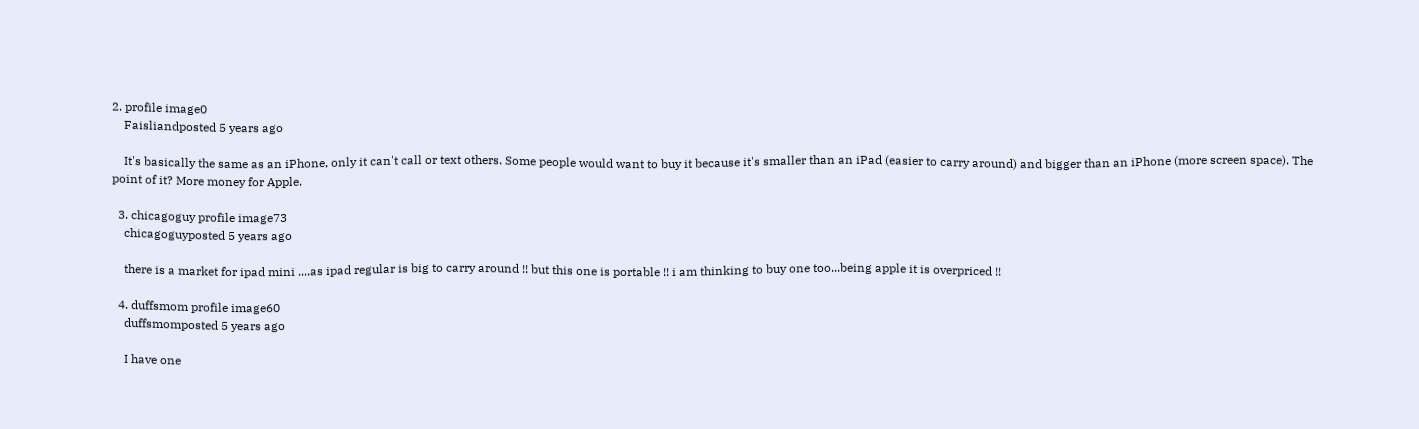2. profile image0
    Faisliandposted 5 years ago

    It's basically the same as an iPhone, only it can't call or text others. Some people would want to buy it because it's smaller than an iPad (easier to carry around) and bigger than an iPhone (more screen space). The point of it? More money for Apple.

  3. chicagoguy profile image73
    chicagoguyposted 5 years ago

    there is a market for ipad mini ....as ipad regular is big to carry around !! but this one is portable !! i am thinking to buy one too...being apple it is overpriced !!

  4. duffsmom profile image60
    duffsmomposted 5 years ago

    I have one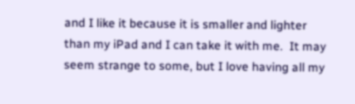and I like it because it is smaller and lighter than my iPad and I can take it with me.  It may seem strange to some, but I love having all my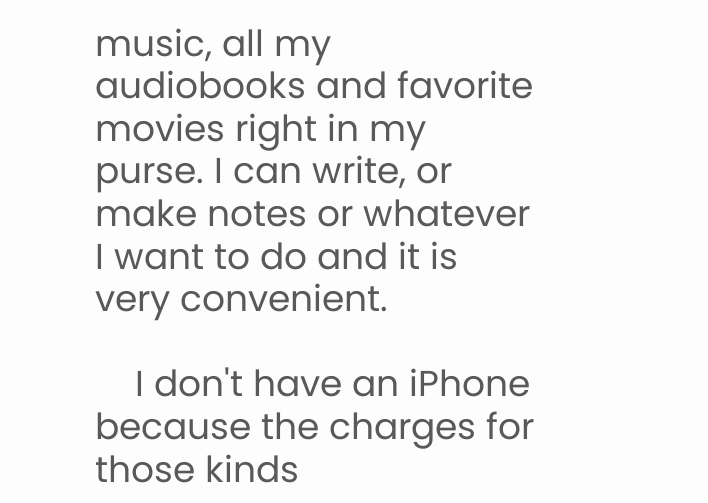music, all my audiobooks and favorite movies right in my purse. I can write, or make notes or whatever I want to do and it is very convenient.

    I don't have an iPhone because the charges for those kinds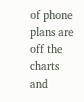of phone plans are off the charts and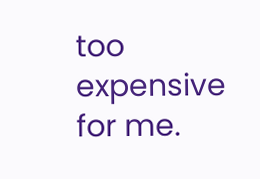too expensive for me.